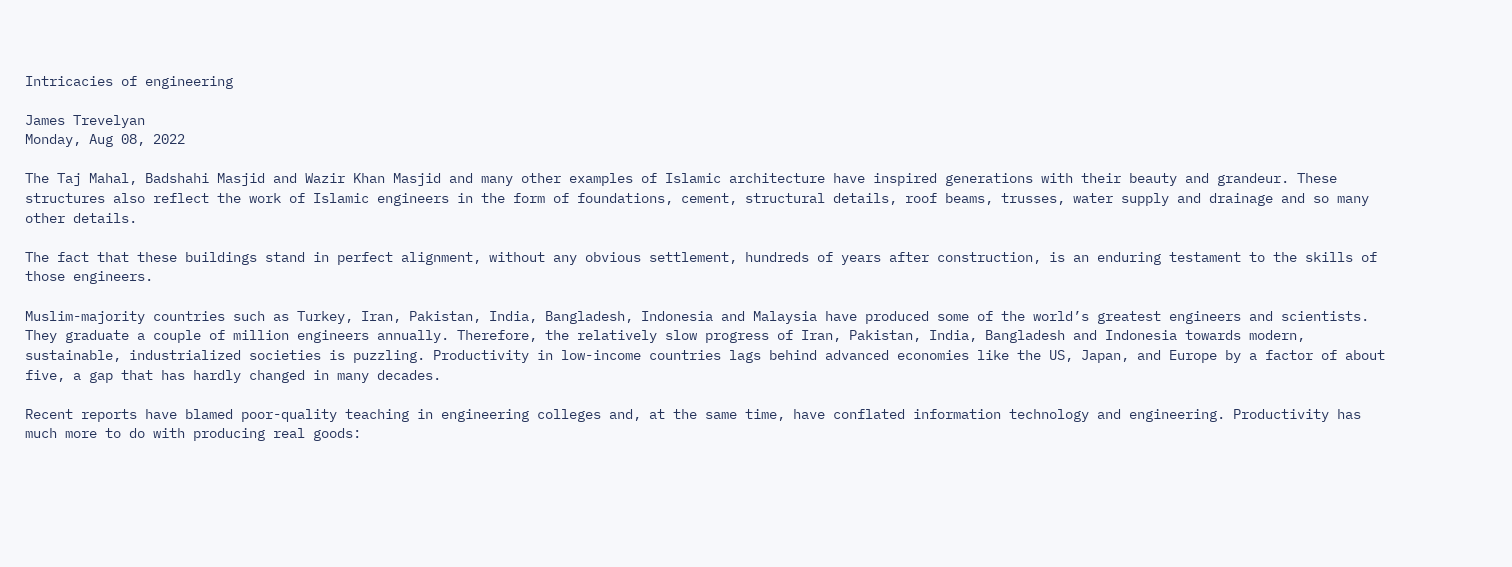Intricacies of engineering

James Trevelyan
Monday, Aug 08, 2022

The Taj Mahal, Badshahi Masjid and Wazir Khan Masjid and many other examples of Islamic architecture have inspired generations with their beauty and grandeur. These structures also reflect the work of Islamic engineers in the form of foundations, cement, structural details, roof beams, trusses, water supply and drainage and so many other details.

The fact that these buildings stand in perfect alignment, without any obvious settlement, hundreds of years after construction, is an enduring testament to the skills of those engineers.

Muslim-majority countries such as Turkey, Iran, Pakistan, India, Bangladesh, Indonesia and Malaysia have produced some of the world’s greatest engineers and scientists. They graduate a couple of million engineers annually. Therefore, the relatively slow progress of Iran, Pakistan, India, Bangladesh and Indonesia towards modern, sustainable, industrialized societies is puzzling. Productivity in low-income countries lags behind advanced economies like the US, Japan, and Europe by a factor of about five, a gap that has hardly changed in many decades.

Recent reports have blamed poor-quality teaching in engineering colleges and, at the same time, have conflated information technology and engineering. Productivity has much more to do with producing real goods: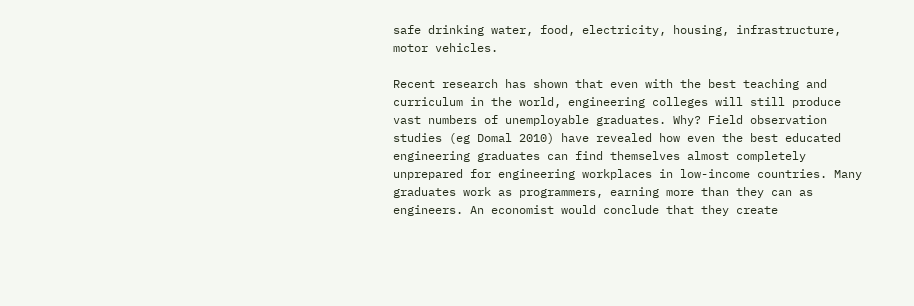safe drinking water, food, electricity, housing, infrastructure, motor vehicles.

Recent research has shown that even with the best teaching and curriculum in the world, engineering colleges will still produce vast numbers of unemployable graduates. Why? Field observation studies (eg Domal 2010) have revealed how even the best educated engineering graduates can find themselves almost completely unprepared for engineering workplaces in low-income countries. Many graduates work as programmers, earning more than they can as engineers. An economist would conclude that they create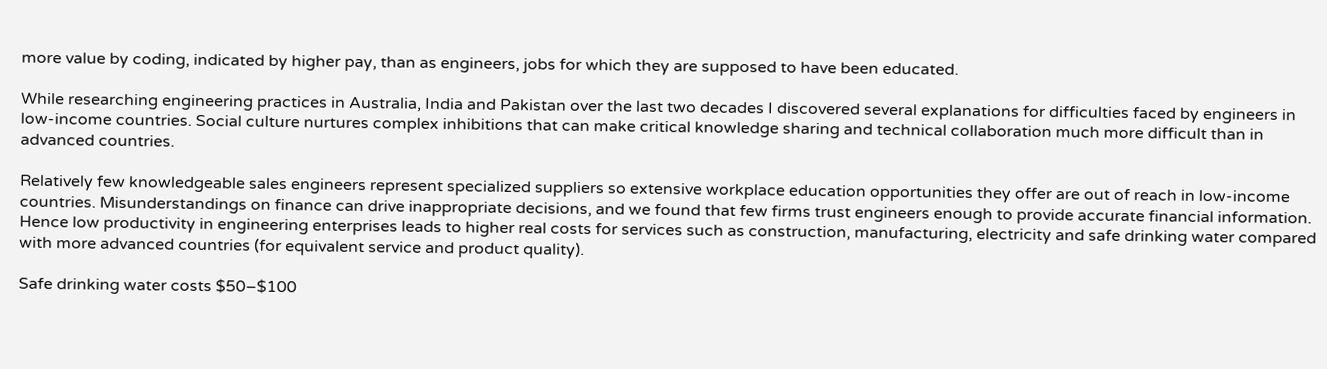more value by coding, indicated by higher pay, than as engineers, jobs for which they are supposed to have been educated.

While researching engineering practices in Australia, India and Pakistan over the last two decades I discovered several explanations for difficulties faced by engineers in low-income countries. Social culture nurtures complex inhibitions that can make critical knowledge sharing and technical collaboration much more difficult than in advanced countries.

Relatively few knowledgeable sales engineers represent specialized suppliers so extensive workplace education opportunities they offer are out of reach in low-income countries. Misunderstandings on finance can drive inappropriate decisions, and we found that few firms trust engineers enough to provide accurate financial information. Hence low productivity in engineering enterprises leads to higher real costs for services such as construction, manufacturing, electricity and safe drinking water compared with more advanced countries (for equivalent service and product quality).

Safe drinking water costs $50–$100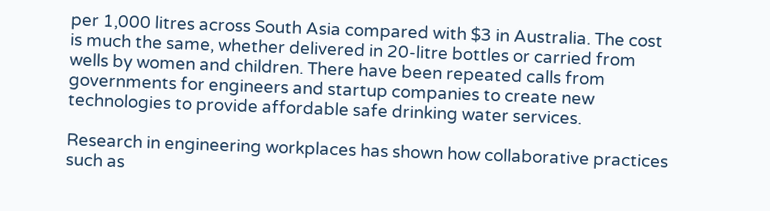per 1,000 litres across South Asia compared with $3 in Australia. The cost is much the same, whether delivered in 20-litre bottles or carried from wells by women and children. There have been repeated calls from governments for engineers and startup companies to create new technologies to provide affordable safe drinking water services.

Research in engineering workplaces has shown how collaborative practices such as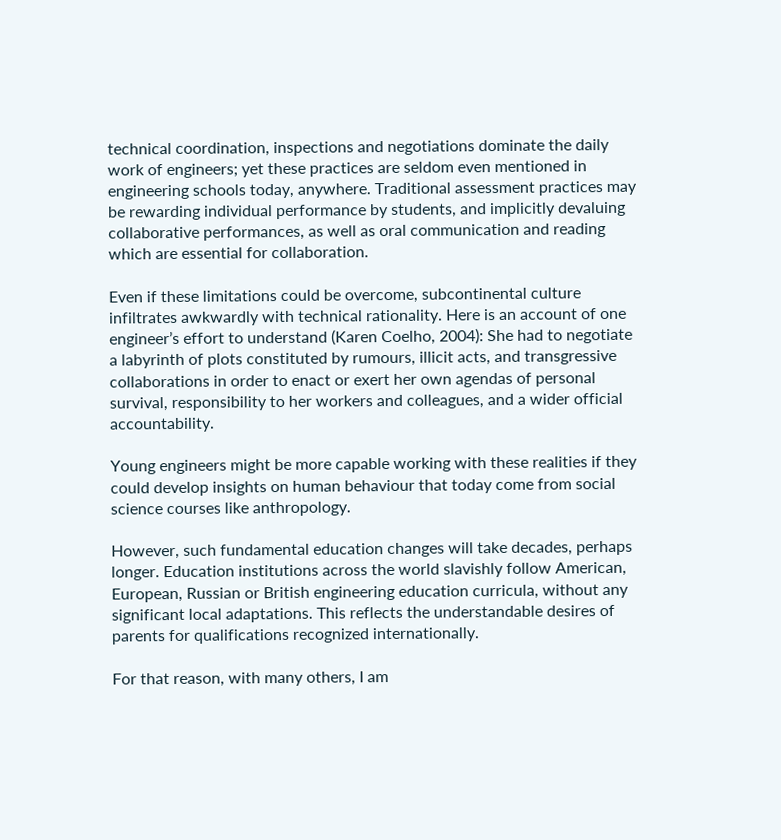technical coordination, inspections and negotiations dominate the daily work of engineers; yet these practices are seldom even mentioned in engineering schools today, anywhere. Traditional assessment practices may be rewarding individual performance by students, and implicitly devaluing collaborative performances, as well as oral communication and reading which are essential for collaboration.

Even if these limitations could be overcome, subcontinental culture infiltrates awkwardly with technical rationality. Here is an account of one engineer’s effort to understand (Karen Coelho, 2004): She had to negotiate a labyrinth of plots constituted by rumours, illicit acts, and transgressive collaborations in order to enact or exert her own agendas of personal survival, responsibility to her workers and colleagues, and a wider official accountability.

Young engineers might be more capable working with these realities if they could develop insights on human behaviour that today come from social science courses like anthropology.

However, such fundamental education changes will take decades, perhaps longer. Education institutions across the world slavishly follow American, European, Russian or British engineering education curricula, without any significant local adaptations. This reflects the understandable desires of parents for qualifications recognized internationally.

For that reason, with many others, I am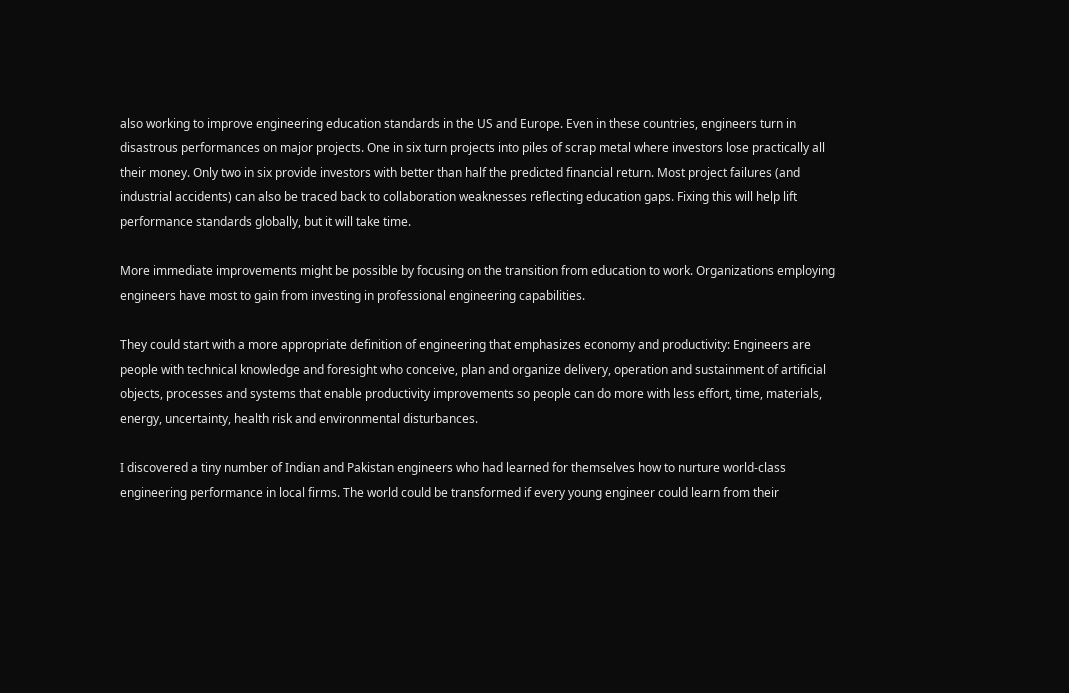also working to improve engineering education standards in the US and Europe. Even in these countries, engineers turn in disastrous performances on major projects. One in six turn projects into piles of scrap metal where investors lose practically all their money. Only two in six provide investors with better than half the predicted financial return. Most project failures (and industrial accidents) can also be traced back to collaboration weaknesses reflecting education gaps. Fixing this will help lift performance standards globally, but it will take time.

More immediate improvements might be possible by focusing on the transition from education to work. Organizations employing engineers have most to gain from investing in professional engineering capabilities.

They could start with a more appropriate definition of engineering that emphasizes economy and productivity: Engineers are people with technical knowledge and foresight who conceive, plan and organize delivery, operation and sustainment of artificial objects, processes and systems that enable productivity improvements so people can do more with less effort, time, materials, energy, uncertainty, health risk and environmental disturbances.

I discovered a tiny number of Indian and Pakistan engineers who had learned for themselves how to nurture world-class engineering performance in local firms. The world could be transformed if every young engineer could learn from their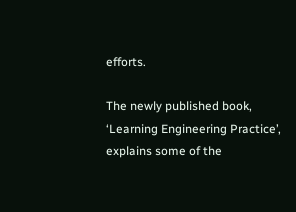efforts.

The newly published book, ‘Learning Engineering Practice’, explains some of the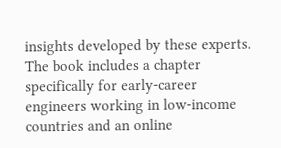insights developed by these experts. The book includes a chapter specifically for early-career engineers working in low-income countries and an online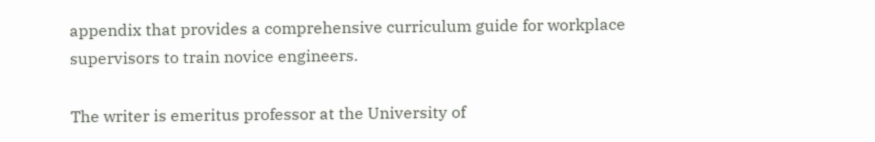appendix that provides a comprehensive curriculum guide for workplace supervisors to train novice engineers.

The writer is emeritus professor at the University of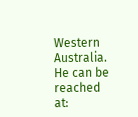Western Australia. He can be reached at: